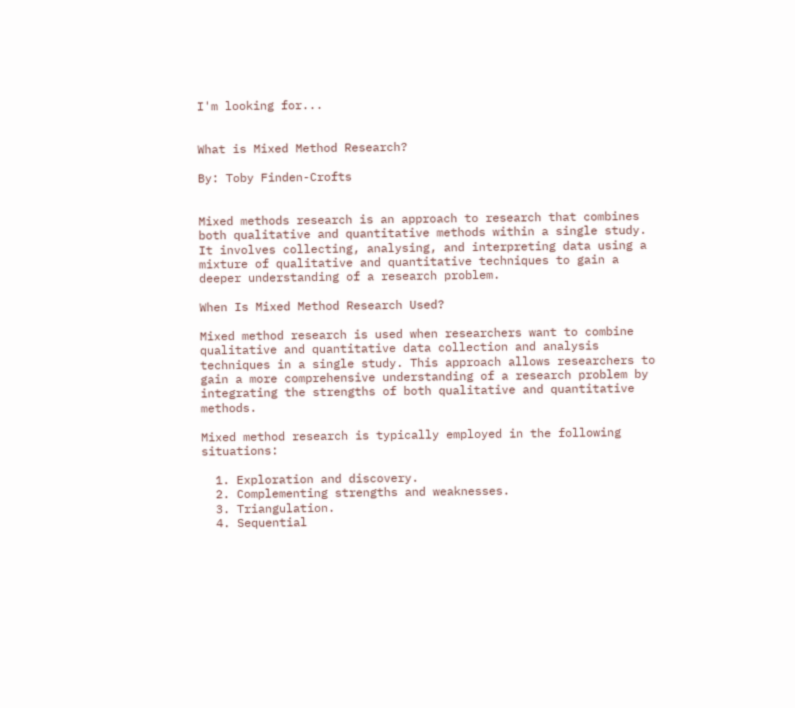I'm looking for...


What is Mixed Method Research?

By: Toby Finden-Crofts


Mixed methods research is an approach to research that combines both qualitative and quantitative methods within a single study. It involves collecting, analysing, and interpreting data using a mixture of qualitative and quantitative techniques to gain a deeper understanding of a research problem.

When Is Mixed Method Research Used?

Mixed method research is used when researchers want to combine qualitative and quantitative data collection and analysis techniques in a single study. This approach allows researchers to gain a more comprehensive understanding of a research problem by integrating the strengths of both qualitative and quantitative methods.

Mixed method research is typically employed in the following situations:

  1. Exploration and discovery.
  2. Complementing strengths and weaknesses.
  3. Triangulation.
  4. Sequential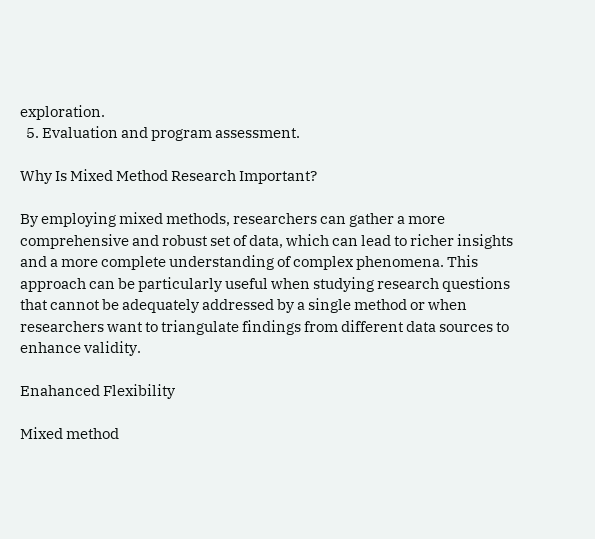exploration.
  5. Evaluation and program assessment.

Why Is Mixed Method Research Important?

By employing mixed methods, researchers can gather a more comprehensive and robust set of data, which can lead to richer insights and a more complete understanding of complex phenomena. This approach can be particularly useful when studying research questions that cannot be adequately addressed by a single method or when researchers want to triangulate findings from different data sources to enhance validity.

Enahanced Flexibility

Mixed method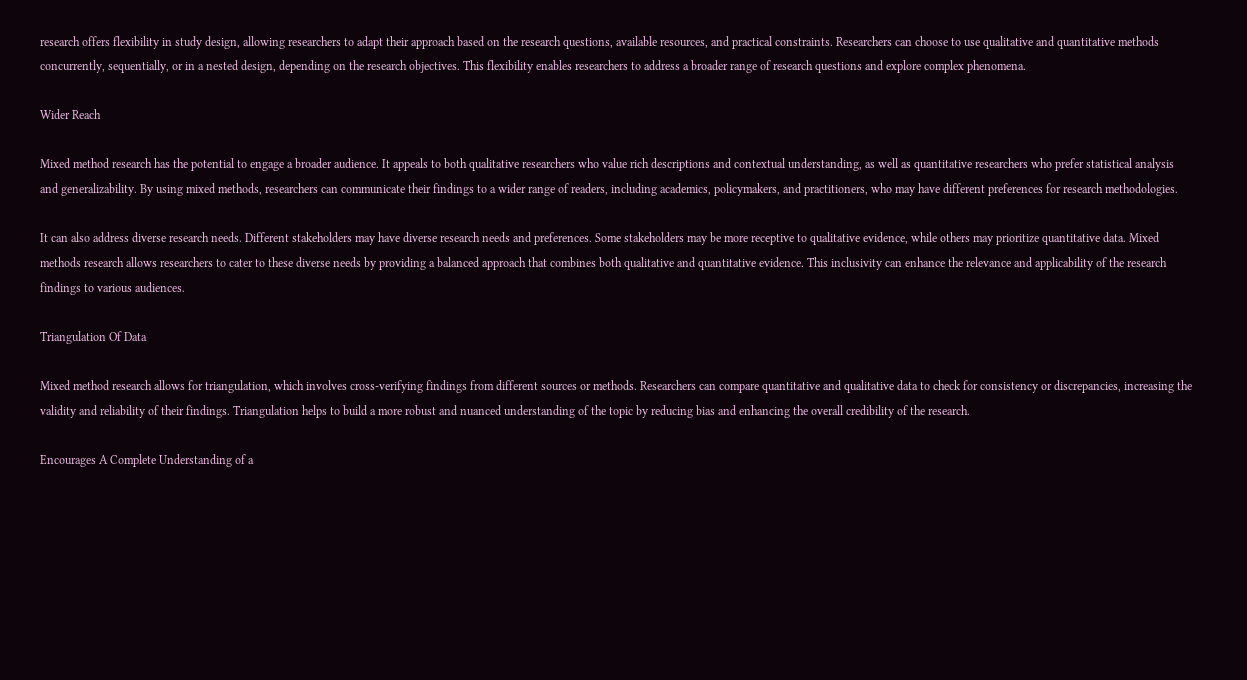research offers flexibility in study design, allowing researchers to adapt their approach based on the research questions, available resources, and practical constraints. Researchers can choose to use qualitative and quantitative methods concurrently, sequentially, or in a nested design, depending on the research objectives. This flexibility enables researchers to address a broader range of research questions and explore complex phenomena.

Wider Reach

Mixed method research has the potential to engage a broader audience. It appeals to both qualitative researchers who value rich descriptions and contextual understanding, as well as quantitative researchers who prefer statistical analysis and generalizability. By using mixed methods, researchers can communicate their findings to a wider range of readers, including academics, policymakers, and practitioners, who may have different preferences for research methodologies.

It can also address diverse research needs. Different stakeholders may have diverse research needs and preferences. Some stakeholders may be more receptive to qualitative evidence, while others may prioritize quantitative data. Mixed methods research allows researchers to cater to these diverse needs by providing a balanced approach that combines both qualitative and quantitative evidence. This inclusivity can enhance the relevance and applicability of the research findings to various audiences.

Triangulation Of Data

Mixed method research allows for triangulation, which involves cross-verifying findings from different sources or methods. Researchers can compare quantitative and qualitative data to check for consistency or discrepancies, increasing the validity and reliability of their findings. Triangulation helps to build a more robust and nuanced understanding of the topic by reducing bias and enhancing the overall credibility of the research.

Encourages A Complete Understanding of a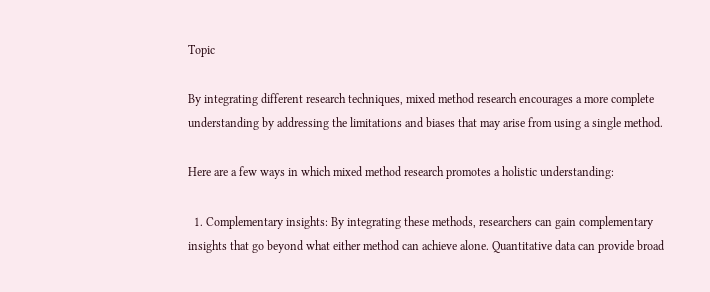Topic

By integrating different research techniques, mixed method research encourages a more complete understanding by addressing the limitations and biases that may arise from using a single method.

Here are a few ways in which mixed method research promotes a holistic understanding:

  1. Complementary insights: By integrating these methods, researchers can gain complementary insights that go beyond what either method can achieve alone. Quantitative data can provide broad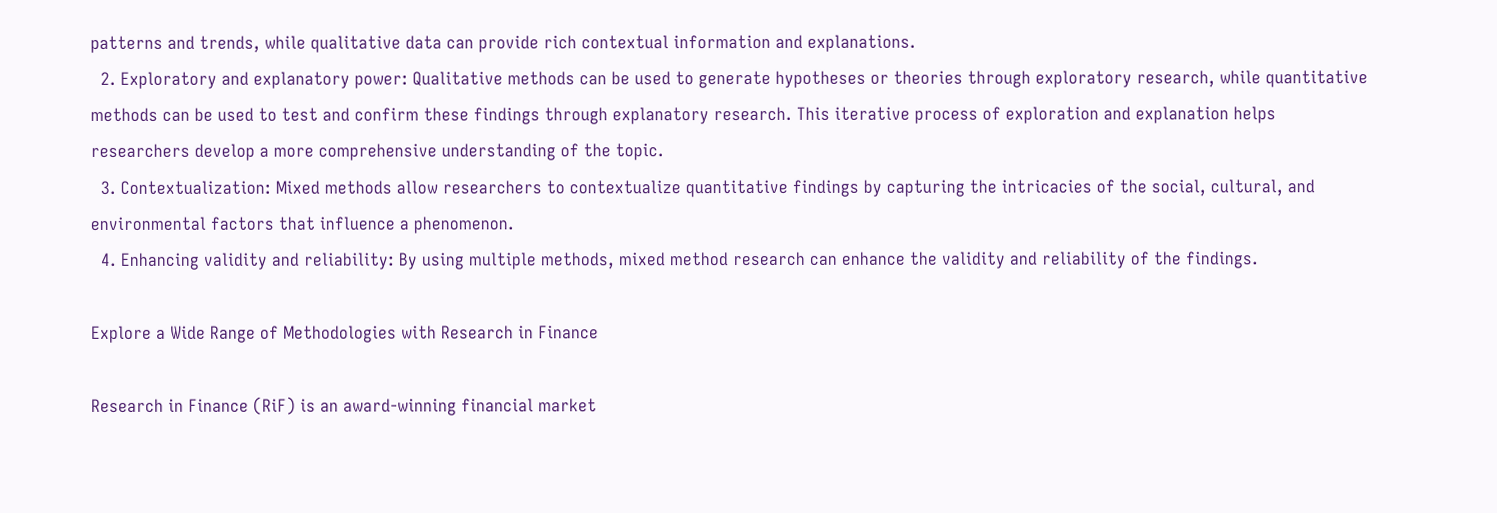patterns and trends, while qualitative data can provide rich contextual information and explanations.
  2. Exploratory and explanatory power: Qualitative methods can be used to generate hypotheses or theories through exploratory research, while quantitative methods can be used to test and confirm these findings through explanatory research. This iterative process of exploration and explanation helps researchers develop a more comprehensive understanding of the topic.
  3. Contextualization: Mixed methods allow researchers to contextualize quantitative findings by capturing the intricacies of the social, cultural, and environmental factors that influence a phenomenon.
  4. Enhancing validity and reliability: By using multiple methods, mixed method research can enhance the validity and reliability of the findings.

Explore a Wide Range of Methodologies with Research in Finance

Research in Finance (RiF) is an award-winning financial market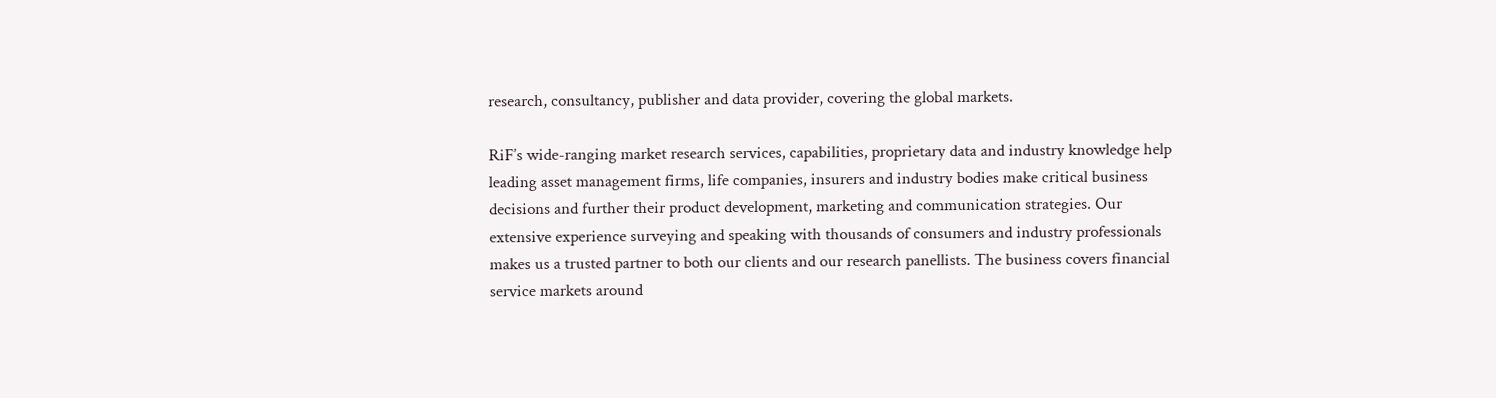research, consultancy, publisher and data provider, covering the global markets.

RiF’s wide-ranging market research services, capabilities, proprietary data and industry knowledge help leading asset management firms, life companies, insurers and industry bodies make critical business decisions and further their product development, marketing and communication strategies. Our extensive experience surveying and speaking with thousands of consumers and industry professionals makes us a trusted partner to both our clients and our research panellists. The business covers financial service markets around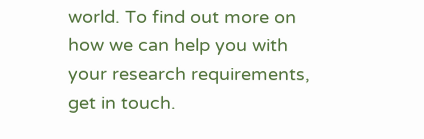world. To find out more on how we can help you with your research requirements, get in touch.